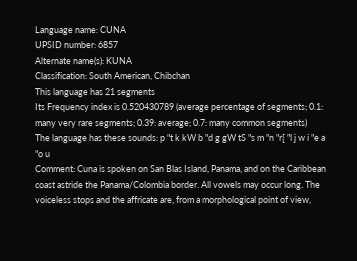Language name: CUNA
UPSID number: 6857
Alternate name(s): KUNA
Classification: South American, Chibchan
This language has 21 segments
Its Frequency index is 0.520430789 (average percentage of segments; 0.1: many very rare segments; 0.39: average; 0.7: many common segments)
The language has these sounds: p "t k kW b "d g gW tS "s m "n "r[ "l j w i "e a "o u
Comment: Cuna is spoken on San Blas Island, Panama, and on the Caribbean coast astride the Panama/Colombia border. All vowels may occur long. The voiceless stops and the affricate are, from a morphological point of view,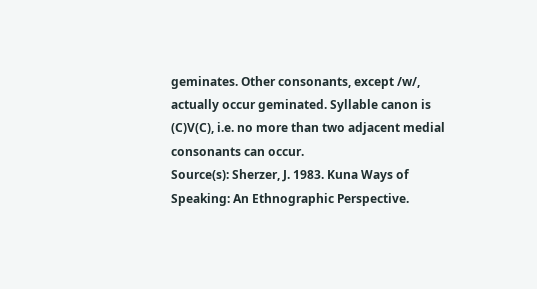geminates. Other consonants, except /w/, actually occur geminated. Syllable canon is (C)V(C), i.e. no more than two adjacent medial consonants can occur.
Source(s): Sherzer, J. 1983. Kuna Ways of Speaking: An Ethnographic Perspective.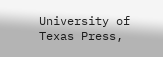University of Texas Press,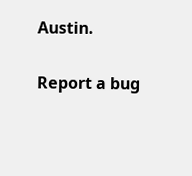Austin.

Report a bug